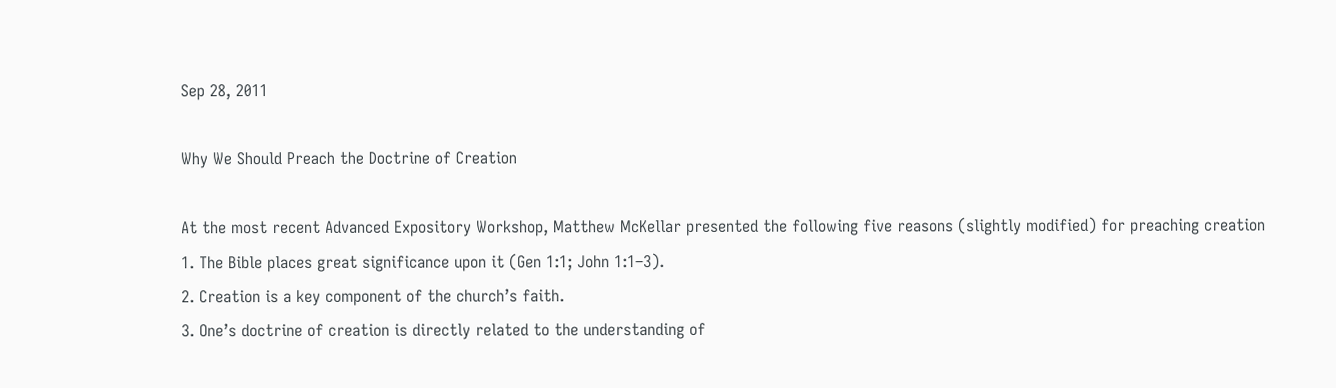Sep 28, 2011

Why We Should Preach the Doctrine of Creation

At the most recent Advanced Expository Workshop, Matthew McKellar presented the following five reasons (slightly modified) for preaching creation
1. The Bible places great significance upon it (Gen 1:1; John 1:1–3).
2. Creation is a key component of the church’s faith.
3. One’s doctrine of creation is directly related to the understanding of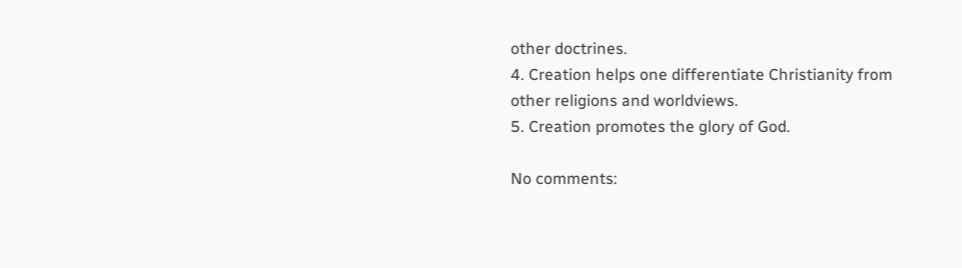other doctrines.
4. Creation helps one differentiate Christianity from other religions and worldviews.
5. Creation promotes the glory of God.

No comments: